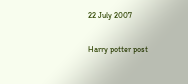22 July 2007

Harry potter post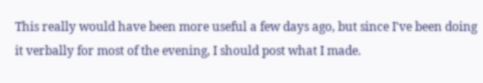This really would have been more useful a few days ago, but since I've been doing it verbally for most of the evening, I should post what I made.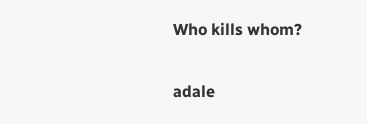Who kills whom?


adale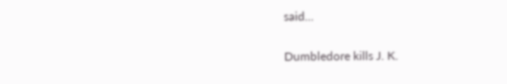said...

Dumbledore kills J. K.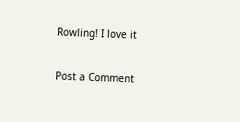Rowling! I love it

Post a Comment